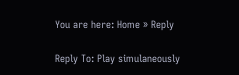You are here: Home » Reply

Reply To: Play simulaneously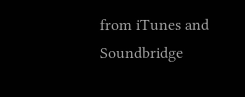from iTunes and Soundbridge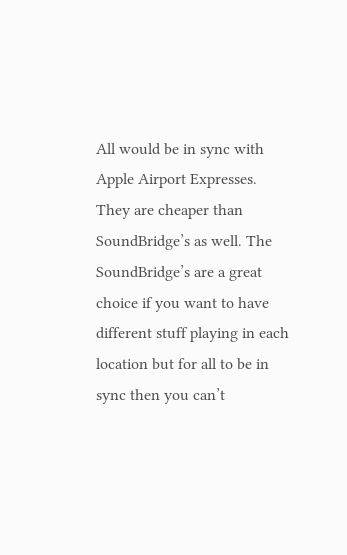All would be in sync with Apple Airport Expresses. They are cheaper than SoundBridge’s as well. The SoundBridge’s are a great choice if you want to have different stuff playing in each location but for all to be in sync then you can’t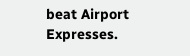beat Airport Expresses.